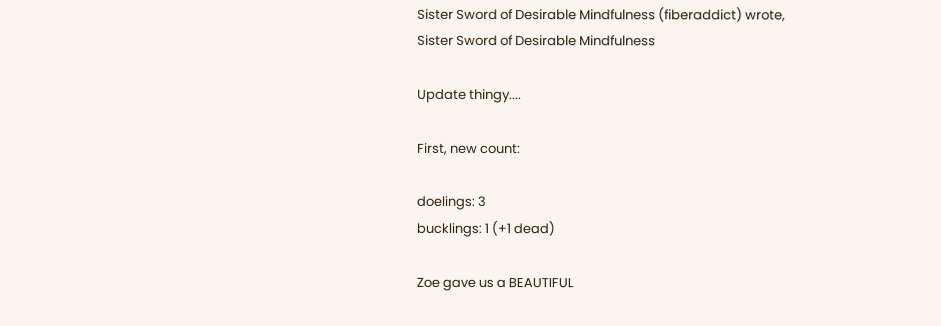Sister Sword of Desirable Mindfulness (fiberaddict) wrote,
Sister Sword of Desirable Mindfulness

Update thingy....

First, new count:

doelings: 3
bucklings: 1 (+1 dead)

Zoe gave us a BEAUTIFUL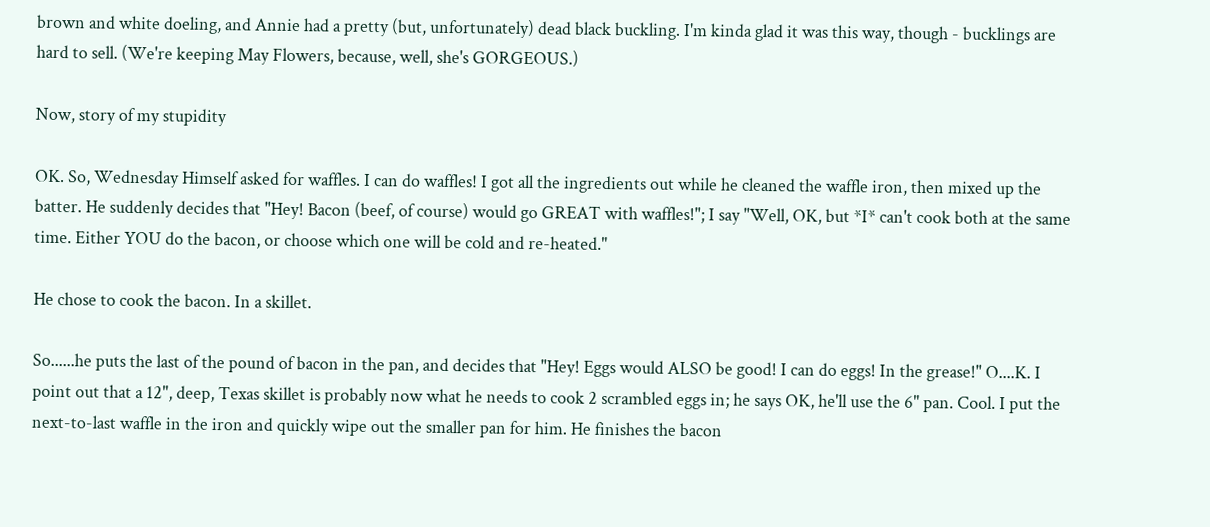brown and white doeling, and Annie had a pretty (but, unfortunately) dead black buckling. I'm kinda glad it was this way, though - bucklings are hard to sell. (We're keeping May Flowers, because, well, she's GORGEOUS.)

Now, story of my stupidity

OK. So, Wednesday Himself asked for waffles. I can do waffles! I got all the ingredients out while he cleaned the waffle iron, then mixed up the batter. He suddenly decides that "Hey! Bacon (beef, of course) would go GREAT with waffles!"; I say "Well, OK, but *I* can't cook both at the same time. Either YOU do the bacon, or choose which one will be cold and re-heated."

He chose to cook the bacon. In a skillet.

So......he puts the last of the pound of bacon in the pan, and decides that "Hey! Eggs would ALSO be good! I can do eggs! In the grease!" O....K. I point out that a 12", deep, Texas skillet is probably now what he needs to cook 2 scrambled eggs in; he says OK, he'll use the 6" pan. Cool. I put the next-to-last waffle in the iron and quickly wipe out the smaller pan for him. He finishes the bacon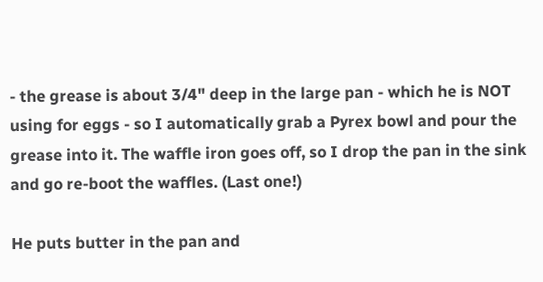- the grease is about 3/4" deep in the large pan - which he is NOT using for eggs - so I automatically grab a Pyrex bowl and pour the grease into it. The waffle iron goes off, so I drop the pan in the sink and go re-boot the waffles. (Last one!)

He puts butter in the pan and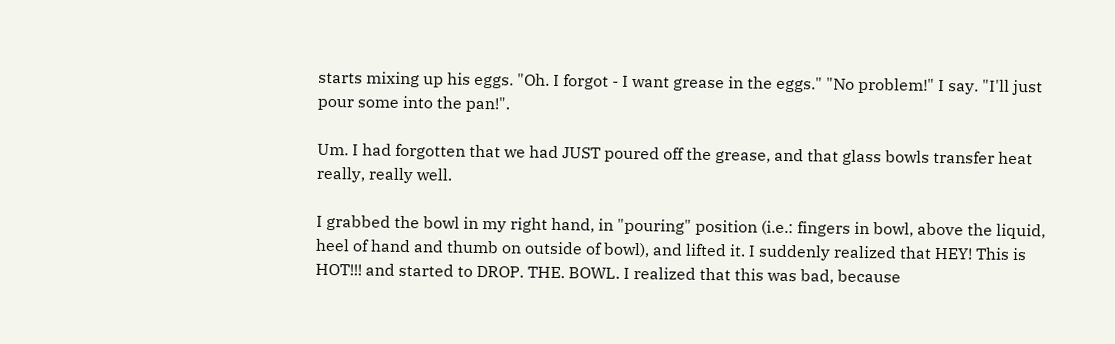starts mixing up his eggs. "Oh. I forgot - I want grease in the eggs." "No problem!" I say. "I'll just pour some into the pan!".

Um. I had forgotten that we had JUST poured off the grease, and that glass bowls transfer heat really, really well.

I grabbed the bowl in my right hand, in "pouring" position (i.e.: fingers in bowl, above the liquid, heel of hand and thumb on outside of bowl), and lifted it. I suddenly realized that HEY! This is HOT!!! and started to DROP. THE. BOWL. I realized that this was bad, because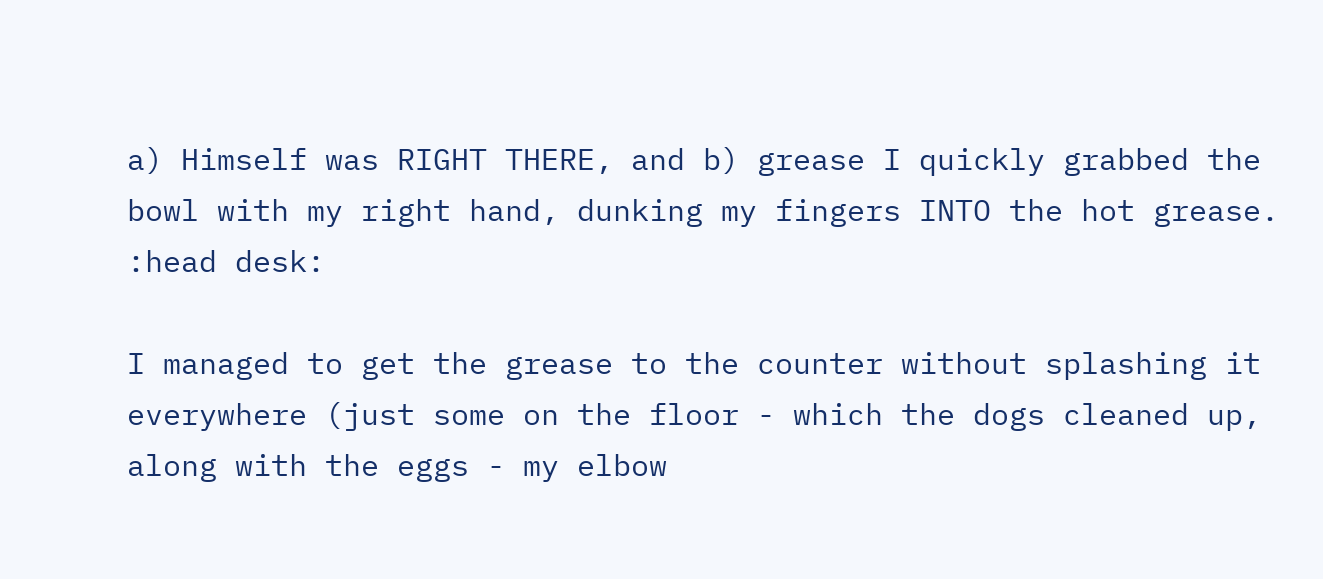a) Himself was RIGHT THERE, and b) grease I quickly grabbed the bowl with my right hand, dunking my fingers INTO the hot grease. :head desk:

I managed to get the grease to the counter without splashing it everywhere (just some on the floor - which the dogs cleaned up, along with the eggs - my elbow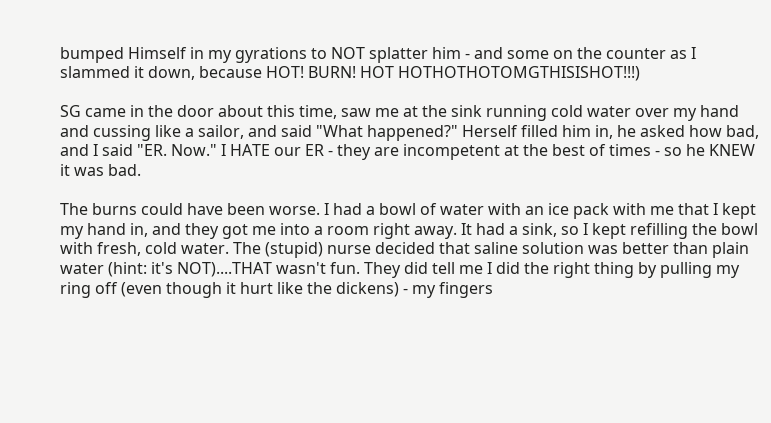bumped Himself in my gyrations to NOT splatter him - and some on the counter as I slammed it down, because HOT! BURN! HOT HOTHOTHOTOMGTHISISHOT!!!)

SG came in the door about this time, saw me at the sink running cold water over my hand and cussing like a sailor, and said "What happened?" Herself filled him in, he asked how bad, and I said "ER. Now." I HATE our ER - they are incompetent at the best of times - so he KNEW it was bad.

The burns could have been worse. I had a bowl of water with an ice pack with me that I kept my hand in, and they got me into a room right away. It had a sink, so I kept refilling the bowl with fresh, cold water. The (stupid) nurse decided that saline solution was better than plain water (hint: it's NOT)....THAT wasn't fun. They did tell me I did the right thing by pulling my ring off (even though it hurt like the dickens) - my fingers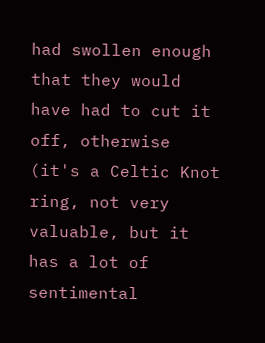had swollen enough that they would have had to cut it off, otherwise (it's a Celtic Knot ring, not very valuable, but it has a lot of sentimental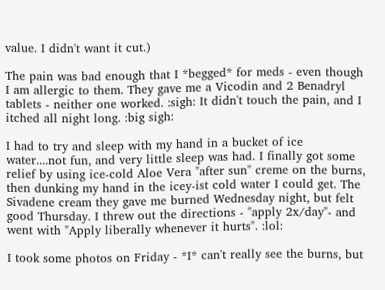value. I didn't want it cut.)

The pain was bad enough that I *begged* for meds - even though I am allergic to them. They gave me a Vicodin and 2 Benadryl tablets - neither one worked. :sigh: It didn't touch the pain, and I itched all night long. :big sigh:

I had to try and sleep with my hand in a bucket of ice water....not fun, and very little sleep was had. I finally got some relief by using ice-cold Aloe Vera "after sun" creme on the burns, then dunking my hand in the icey-ist cold water I could get. The Sivadene cream they gave me burned Wednesday night, but felt good Thursday. I threw out the directions - "apply 2x/day"- and went with "Apply liberally whenever it hurts". :lol:

I took some photos on Friday - *I* can't really see the burns, but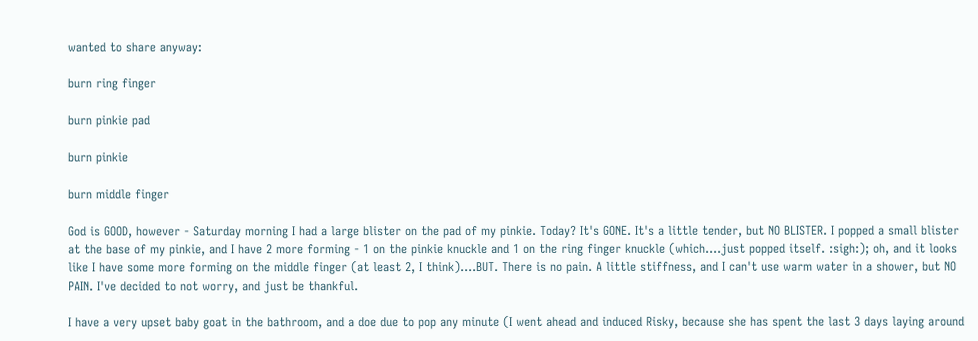wanted to share anyway:

burn ring finger

burn pinkie pad

burn pinkie

burn middle finger

God is GOOD, however - Saturday morning I had a large blister on the pad of my pinkie. Today? It's GONE. It's a little tender, but NO BLISTER. I popped a small blister at the base of my pinkie, and I have 2 more forming - 1 on the pinkie knuckle and 1 on the ring finger knuckle (which....just popped itself. :sigh:); oh, and it looks like I have some more forming on the middle finger (at least 2, I think)....BUT. There is no pain. A little stiffness, and I can't use warm water in a shower, but NO PAIN. I've decided to not worry, and just be thankful.

I have a very upset baby goat in the bathroom, and a doe due to pop any minute (I went ahead and induced Risky, because she has spent the last 3 days laying around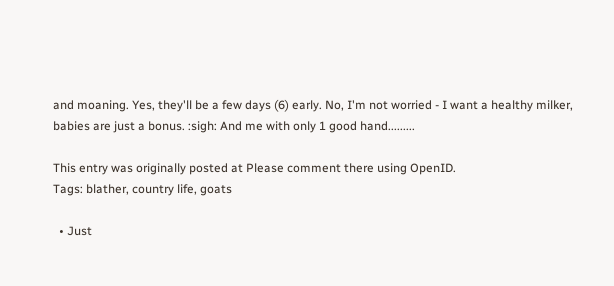and moaning. Yes, they'll be a few days (6) early. No, I'm not worried - I want a healthy milker, babies are just a bonus. :sigh: And me with only 1 good hand.........

This entry was originally posted at Please comment there using OpenID.
Tags: blather, country life, goats

  • Just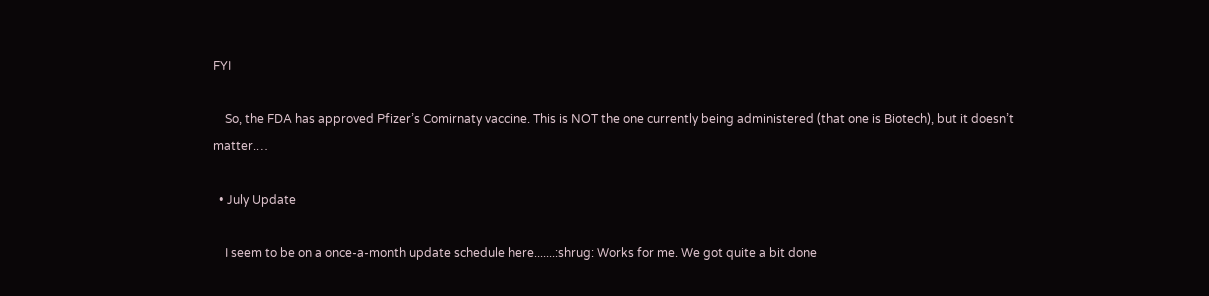FYI

    So, the FDA has approved Pfizer’s Comirnaty vaccine. This is NOT the one currently being administered (that one is Biotech), but it doesn’t matter.…

  • July Update

    I seem to be on a once-a-month update schedule here.......:shrug: Works for me. We got quite a bit done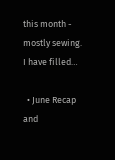this month - mostly sewing. I have filled…

  • June Recap and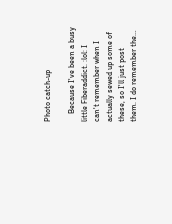Photo catch-up

    Because I've been a busy little Fiberaddict. :lol: I can't remember when I actually sewed up some of these, so I'll just post them. I do remember the…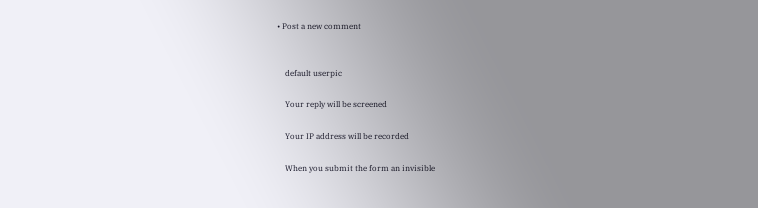• Post a new comment


    default userpic

    Your reply will be screened

    Your IP address will be recorded

    When you submit the form an invisible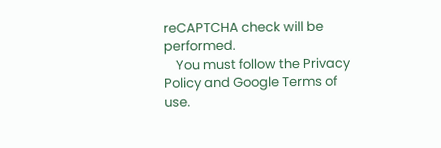reCAPTCHA check will be performed.
    You must follow the Privacy Policy and Google Terms of use.